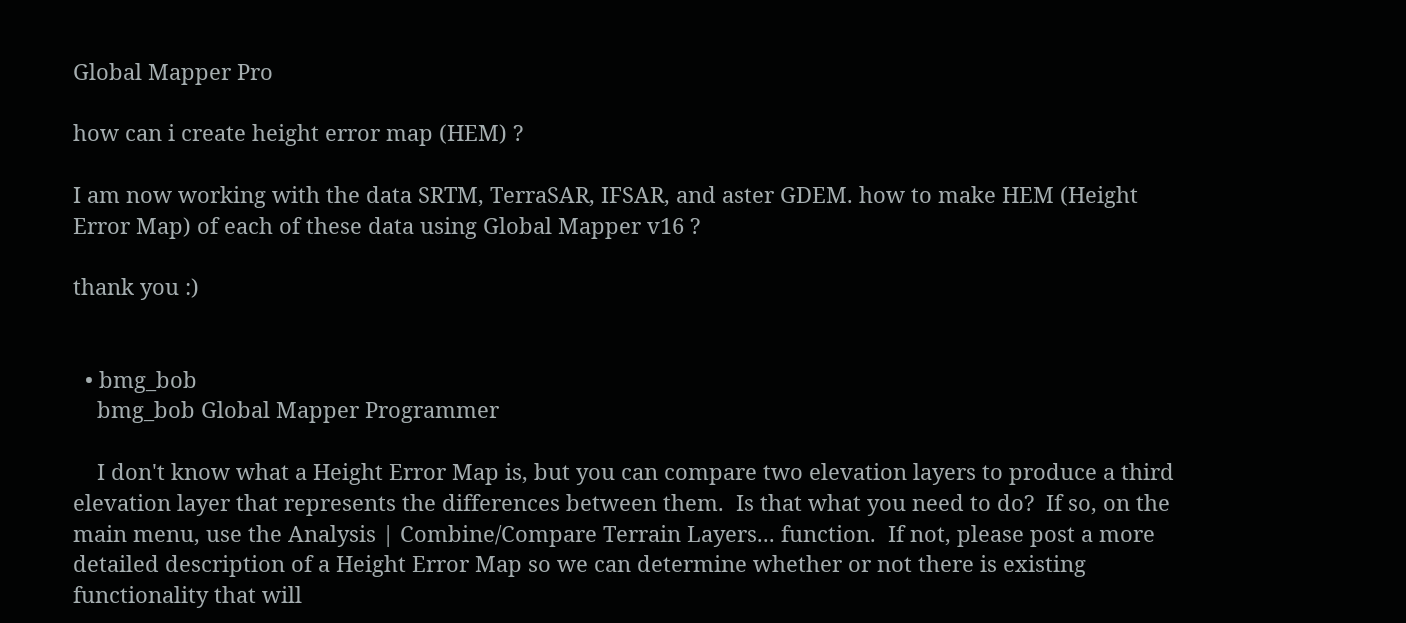Global Mapper Pro

how can i create height error map (HEM) ?

I am now working with the data SRTM, TerraSAR, IFSAR, and aster GDEM. how to make HEM (Height Error Map) of each of these data using Global Mapper v16 ?

thank you :)


  • bmg_bob
    bmg_bob Global Mapper Programmer

    I don't know what a Height Error Map is, but you can compare two elevation layers to produce a third elevation layer that represents the differences between them.  Is that what you need to do?  If so, on the main menu, use the Analysis | Combine/Compare Terrain Layers... function.  If not, please post a more detailed description of a Height Error Map so we can determine whether or not there is existing functionality that will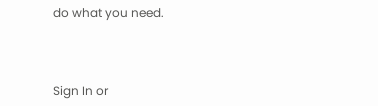do what you need.



Sign In or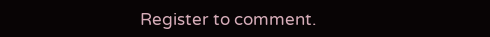Register to comment.